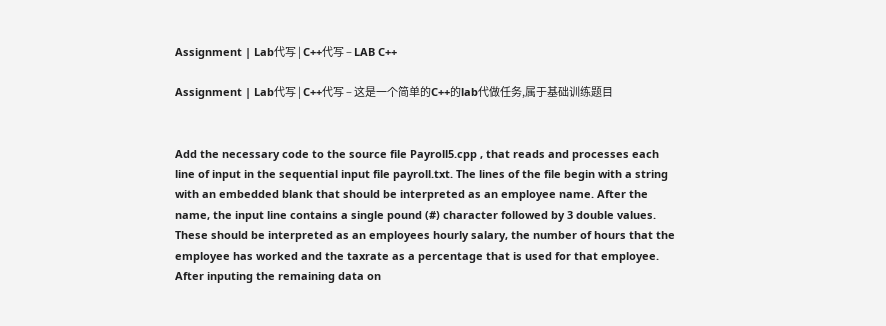Assignment | Lab代写 | C++代写 – LAB C++

Assignment | Lab代写 | C++代写 – 这是一个简单的C++的lab代做任务,属于基础训练题目


Add the necessary code to the source file Payroll5.cpp , that reads and processes each line of input in the sequential input file payroll.txt. The lines of the file begin with a string with an embedded blank that should be interpreted as an employee name. After the name, the input line contains a single pound (#) character followed by 3 double values. These should be interpreted as an employees hourly salary, the number of hours that the employee has worked and the taxrate as a percentage that is used for that employee. After inputing the remaining data on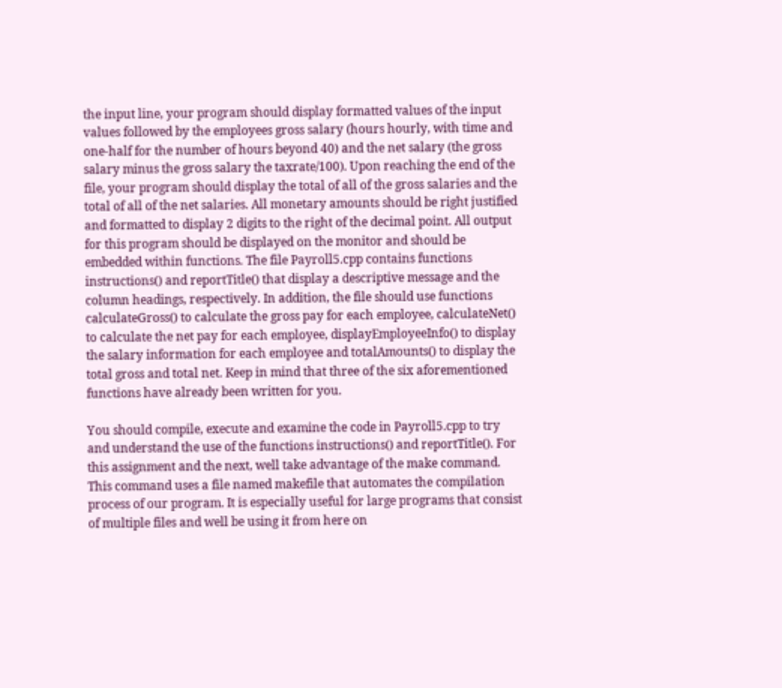the input line, your program should display formatted values of the input values followed by the employees gross salary (hours hourly, with time and one-half for the number of hours beyond 40) and the net salary (the gross salary minus the gross salary the taxrate/100). Upon reaching the end of the file, your program should display the total of all of the gross salaries and the total of all of the net salaries. All monetary amounts should be right justified and formatted to display 2 digits to the right of the decimal point. All output for this program should be displayed on the monitor and should be embedded within functions. The file Payroll5.cpp contains functions instructions() and reportTitle() that display a descriptive message and the column headings, respectively. In addition, the file should use functions calculateGross() to calculate the gross pay for each employee, calculateNet() to calculate the net pay for each employee, displayEmployeeInfo() to display the salary information for each employee and totalAmounts() to display the total gross and total net. Keep in mind that three of the six aforementioned functions have already been written for you.

You should compile, execute and examine the code in Payroll5.cpp to try and understand the use of the functions instructions() and reportTitle(). For this assignment and the next, well take advantage of the make command. This command uses a file named makefile that automates the compilation process of our program. It is especially useful for large programs that consist of multiple files and well be using it from here on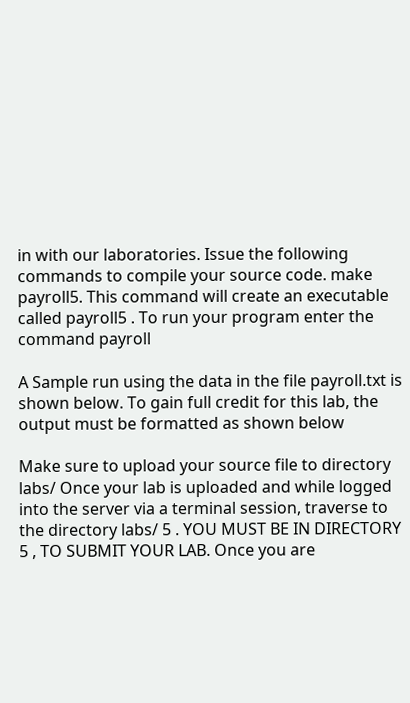in with our laboratories. Issue the following commands to compile your source code. make payroll5. This command will create an executable called payroll5 . To run your program enter the command payroll

A Sample run using the data in the file payroll.txt is shown below. To gain full credit for this lab, the output must be formatted as shown below

Make sure to upload your source file to directory labs/ Once your lab is uploaded and while logged into the server via a terminal session, traverse to the directory labs/ 5 . YOU MUST BE IN DIRECTORY 5 , TO SUBMIT YOUR LAB. Once you are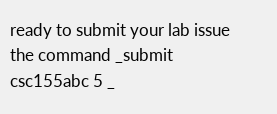ready to submit your lab issue the command _submit csc155abc 5 _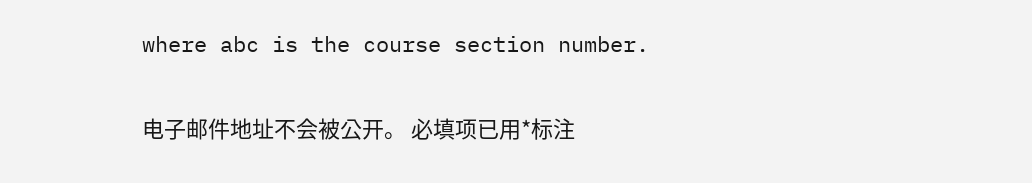where abc is the course section number.


电子邮件地址不会被公开。 必填项已用*标注